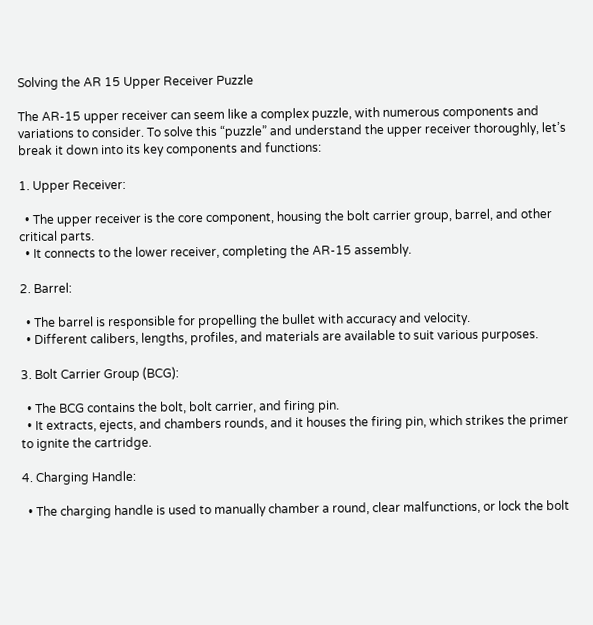Solving the AR 15 Upper Receiver Puzzle

The AR-15 upper receiver can seem like a complex puzzle, with numerous components and variations to consider. To solve this “puzzle” and understand the upper receiver thoroughly, let’s break it down into its key components and functions:

1. Upper Receiver:

  • The upper receiver is the core component, housing the bolt carrier group, barrel, and other critical parts.
  • It connects to the lower receiver, completing the AR-15 assembly.

2. Barrel:

  • The barrel is responsible for propelling the bullet with accuracy and velocity.
  • Different calibers, lengths, profiles, and materials are available to suit various purposes.

3. Bolt Carrier Group (BCG):

  • The BCG contains the bolt, bolt carrier, and firing pin.
  • It extracts, ejects, and chambers rounds, and it houses the firing pin, which strikes the primer to ignite the cartridge.

4. Charging Handle:

  • The charging handle is used to manually chamber a round, clear malfunctions, or lock the bolt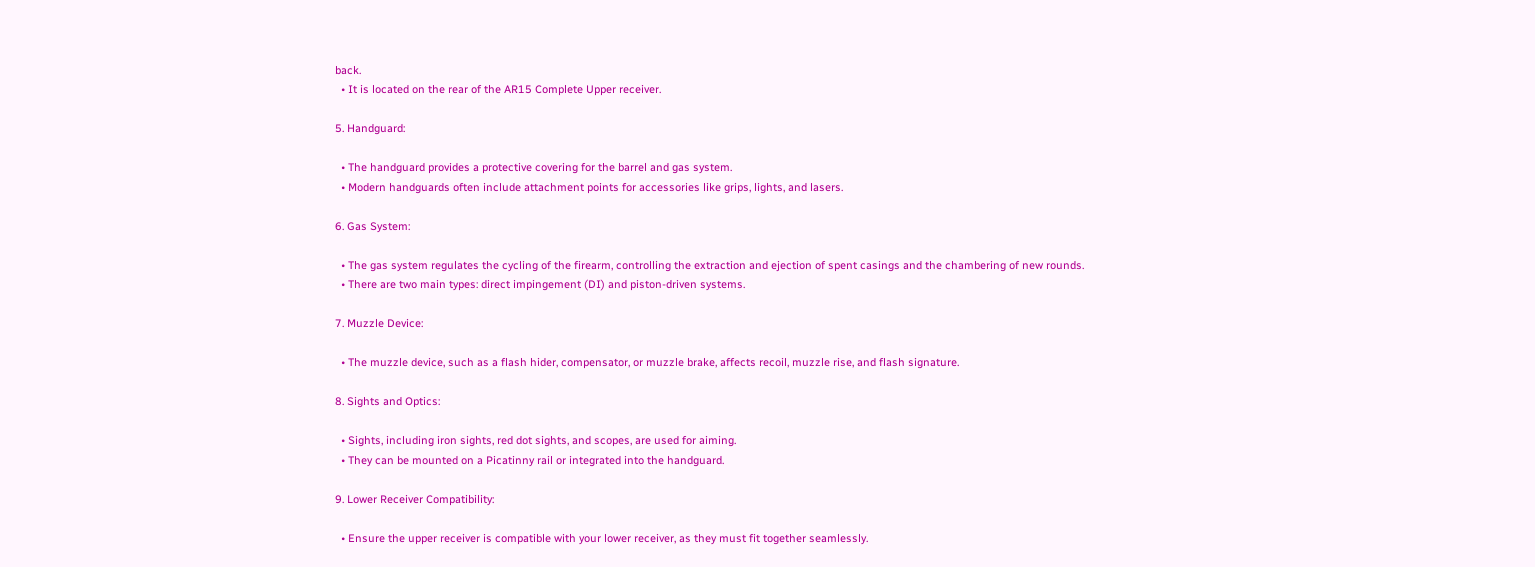back.
  • It is located on the rear of the AR15 Complete Upper receiver.

5. Handguard:

  • The handguard provides a protective covering for the barrel and gas system.
  • Modern handguards often include attachment points for accessories like grips, lights, and lasers.

6. Gas System:

  • The gas system regulates the cycling of the firearm, controlling the extraction and ejection of spent casings and the chambering of new rounds.
  • There are two main types: direct impingement (DI) and piston-driven systems.

7. Muzzle Device:

  • The muzzle device, such as a flash hider, compensator, or muzzle brake, affects recoil, muzzle rise, and flash signature.

8. Sights and Optics:

  • Sights, including iron sights, red dot sights, and scopes, are used for aiming.
  • They can be mounted on a Picatinny rail or integrated into the handguard.

9. Lower Receiver Compatibility:

  • Ensure the upper receiver is compatible with your lower receiver, as they must fit together seamlessly.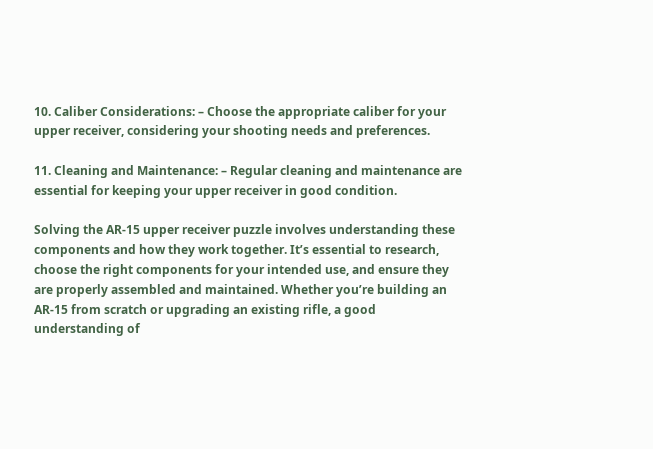10. Caliber Considerations: – Choose the appropriate caliber for your upper receiver, considering your shooting needs and preferences.

11. Cleaning and Maintenance: – Regular cleaning and maintenance are essential for keeping your upper receiver in good condition.

Solving the AR-15 upper receiver puzzle involves understanding these components and how they work together. It’s essential to research, choose the right components for your intended use, and ensure they are properly assembled and maintained. Whether you’re building an AR-15 from scratch or upgrading an existing rifle, a good understanding of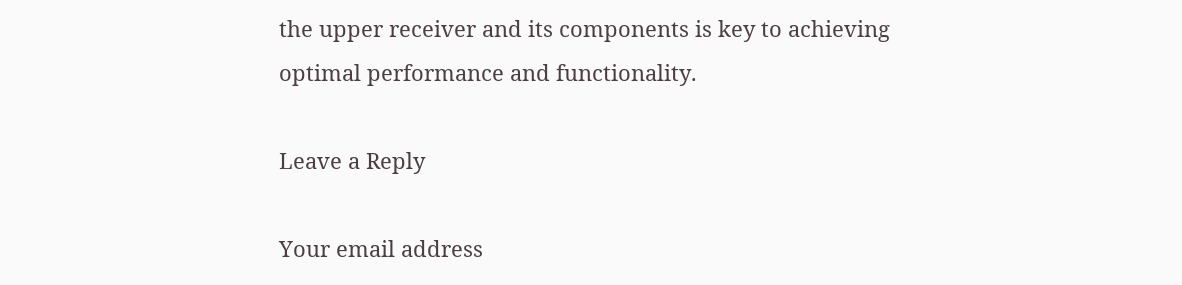the upper receiver and its components is key to achieving optimal performance and functionality.

Leave a Reply

Your email address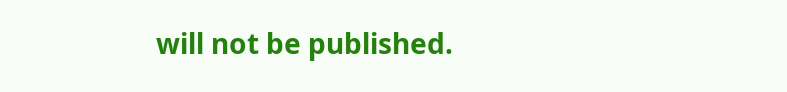will not be published.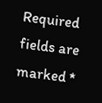Required fields are marked *